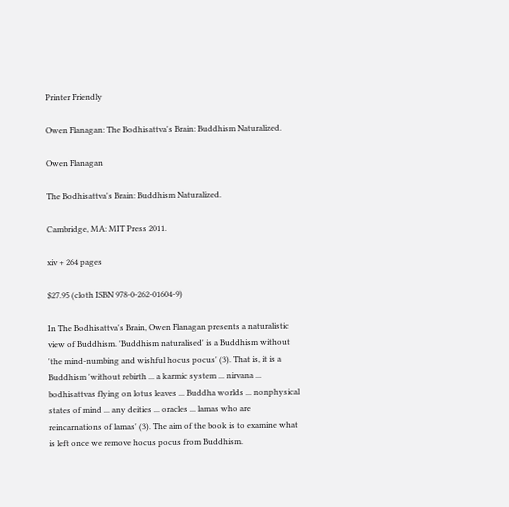Printer Friendly

Owen Flanagan: The Bodhisattva's Brain: Buddhism Naturalized.

Owen Flanagan

The Bodhisattva's Brain: Buddhism Naturalized.

Cambridge, MA: MIT Press 2011.

xiv + 264 pages

$27.95 (cloth ISBN 978-0-262-01604-9)

In The Bodhisattva's Brain, Owen Flanagan presents a naturalistic view of Buddhism. 'Buddhism naturalised' is a Buddhism without 'the mind-numbing and wishful hocus pocus' (3). That is, it is a Buddhism 'without rebirth ... a karmic system ... nirvana ... bodhisattvas flying on lotus leaves ... Buddha worlds ... nonphysical states of mind ... any deities ... oracles ... lamas who are reincarnations of lamas' (3). The aim of the book is to examine what is left once we remove hocus pocus from Buddhism.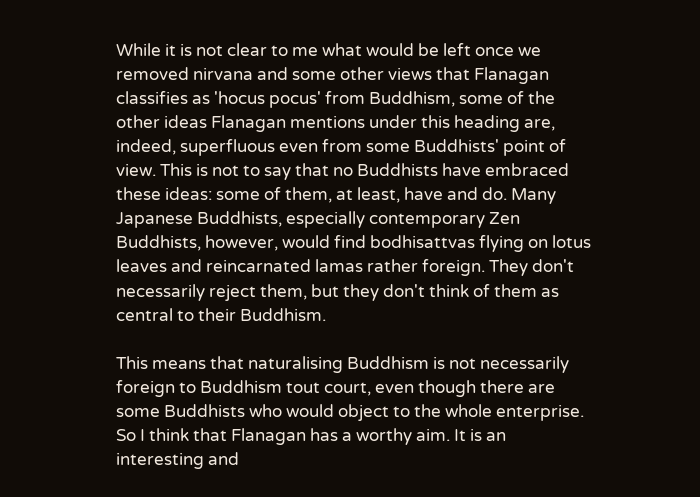While it is not clear to me what would be left once we removed nirvana and some other views that Flanagan classifies as 'hocus pocus' from Buddhism, some of the other ideas Flanagan mentions under this heading are, indeed, superfluous even from some Buddhists' point of view. This is not to say that no Buddhists have embraced these ideas: some of them, at least, have and do. Many Japanese Buddhists, especially contemporary Zen Buddhists, however, would find bodhisattvas flying on lotus leaves and reincarnated lamas rather foreign. They don't necessarily reject them, but they don't think of them as central to their Buddhism.

This means that naturalising Buddhism is not necessarily foreign to Buddhism tout court, even though there are some Buddhists who would object to the whole enterprise. So I think that Flanagan has a worthy aim. It is an interesting and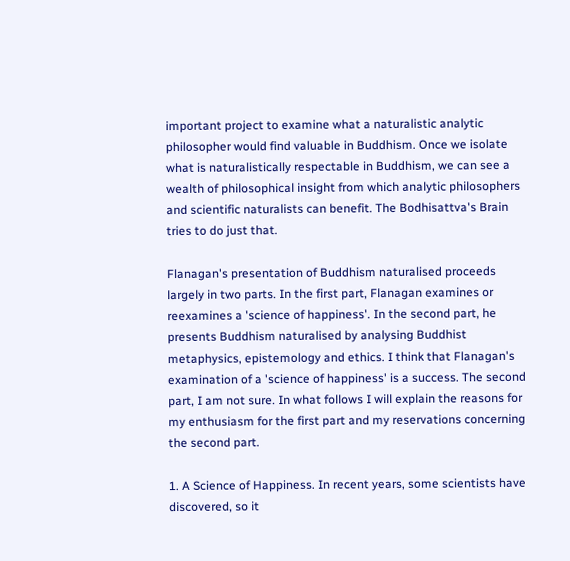important project to examine what a naturalistic analytic philosopher would find valuable in Buddhism. Once we isolate what is naturalistically respectable in Buddhism, we can see a wealth of philosophical insight from which analytic philosophers and scientific naturalists can benefit. The Bodhisattva's Brain tries to do just that.

Flanagan's presentation of Buddhism naturalised proceeds largely in two parts. In the first part, Flanagan examines or reexamines a 'science of happiness'. In the second part, he presents Buddhism naturalised by analysing Buddhist metaphysics, epistemology and ethics. I think that Flanagan's examination of a 'science of happiness' is a success. The second part, I am not sure. In what follows I will explain the reasons for my enthusiasm for the first part and my reservations concerning the second part.

1. A Science of Happiness. In recent years, some scientists have discovered, so it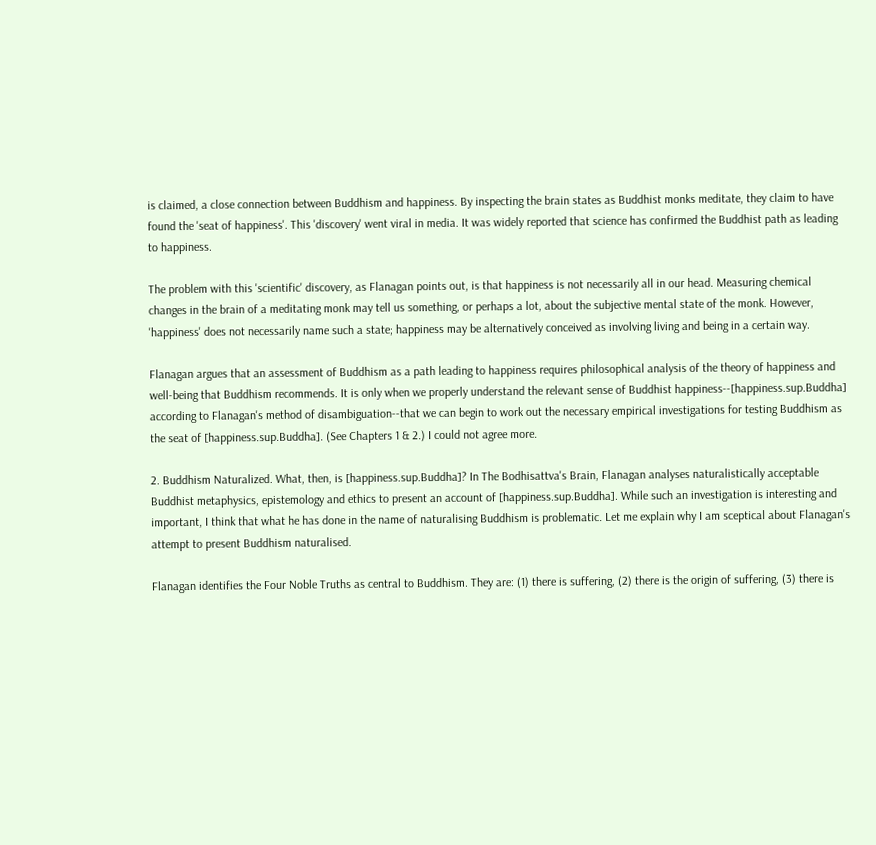is claimed, a close connection between Buddhism and happiness. By inspecting the brain states as Buddhist monks meditate, they claim to have found the 'seat of happiness'. This 'discovery' went viral in media. It was widely reported that science has confirmed the Buddhist path as leading to happiness.

The problem with this 'scientific' discovery, as Flanagan points out, is that happiness is not necessarily all in our head. Measuring chemical changes in the brain of a meditating monk may tell us something, or perhaps a lot, about the subjective mental state of the monk. However, 'happiness' does not necessarily name such a state; happiness may be alternatively conceived as involving living and being in a certain way.

Flanagan argues that an assessment of Buddhism as a path leading to happiness requires philosophical analysis of the theory of happiness and well-being that Buddhism recommends. It is only when we properly understand the relevant sense of Buddhist happiness--[happiness.sup.Buddha] according to Flanagan's method of disambiguation--that we can begin to work out the necessary empirical investigations for testing Buddhism as the seat of [happiness.sup.Buddha]. (See Chapters 1 & 2.) I could not agree more.

2. Buddhism Naturalized. What, then, is [happiness.sup.Buddha]? In The Bodhisattva's Brain, Flanagan analyses naturalistically acceptable Buddhist metaphysics, epistemology and ethics to present an account of [happiness.sup.Buddha]. While such an investigation is interesting and important, I think that what he has done in the name of naturalising Buddhism is problematic. Let me explain why I am sceptical about Flanagan's attempt to present Buddhism naturalised.

Flanagan identifies the Four Noble Truths as central to Buddhism. They are: (1) there is suffering, (2) there is the origin of suffering, (3) there is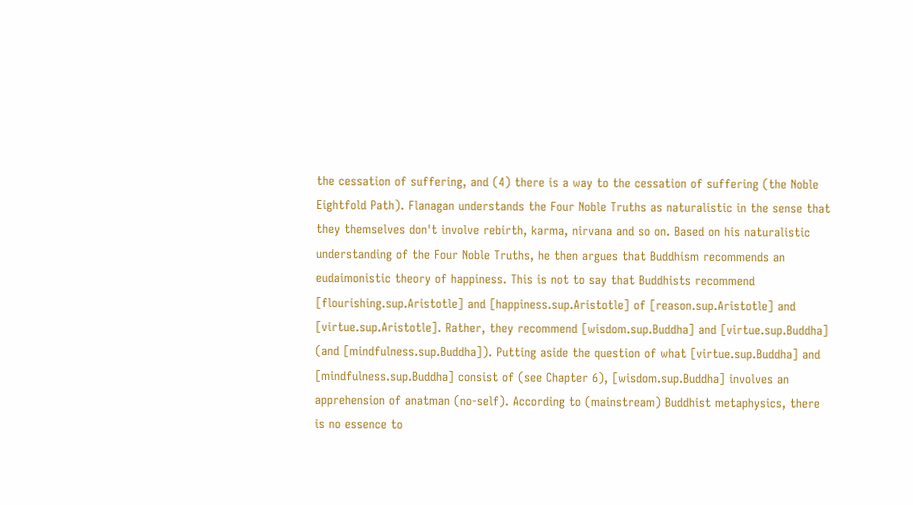the cessation of suffering, and (4) there is a way to the cessation of suffering (the Noble Eightfold Path). Flanagan understands the Four Noble Truths as naturalistic in the sense that they themselves don't involve rebirth, karma, nirvana and so on. Based on his naturalistic understanding of the Four Noble Truths, he then argues that Buddhism recommends an eudaimonistic theory of happiness. This is not to say that Buddhists recommend [flourishing.sup.Aristotle] and [happiness.sup.Aristotle] of [reason.sup.Aristotle] and [virtue.sup.Aristotle]. Rather, they recommend [wisdom.sup.Buddha] and [virtue.sup.Buddha] (and [mindfulness.sup.Buddha]). Putting aside the question of what [virtue.sup.Buddha] and [mindfulness.sup.Buddha] consist of (see Chapter 6), [wisdom.sup.Buddha] involves an apprehension of anatman (no-self). According to (mainstream) Buddhist metaphysics, there is no essence to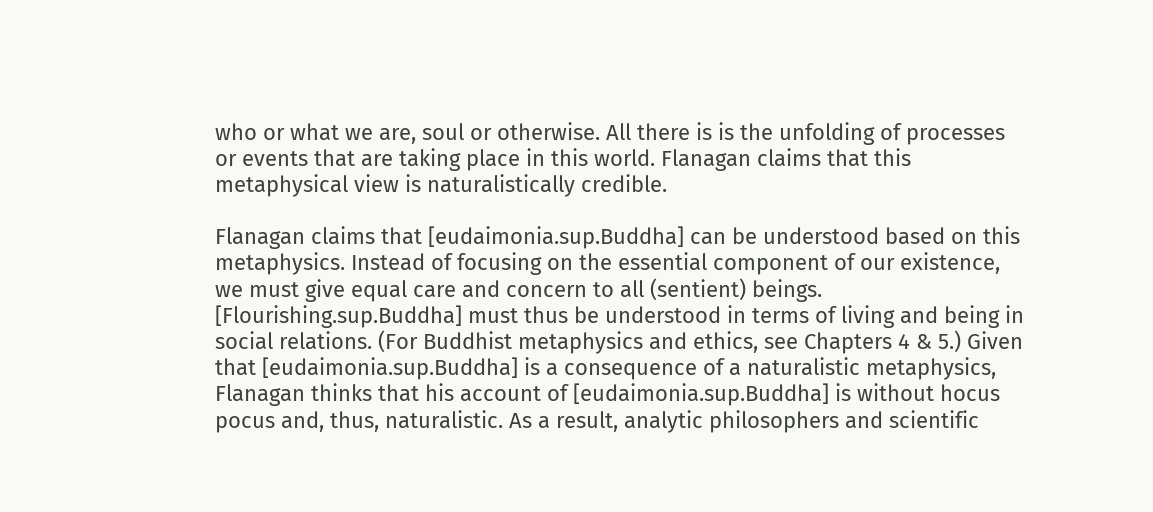who or what we are, soul or otherwise. All there is is the unfolding of processes or events that are taking place in this world. Flanagan claims that this metaphysical view is naturalistically credible.

Flanagan claims that [eudaimonia.sup.Buddha] can be understood based on this metaphysics. Instead of focusing on the essential component of our existence, we must give equal care and concern to all (sentient) beings. [Flourishing.sup.Buddha] must thus be understood in terms of living and being in social relations. (For Buddhist metaphysics and ethics, see Chapters 4 & 5.) Given that [eudaimonia.sup.Buddha] is a consequence of a naturalistic metaphysics, Flanagan thinks that his account of [eudaimonia.sup.Buddha] is without hocus pocus and, thus, naturalistic. As a result, analytic philosophers and scientific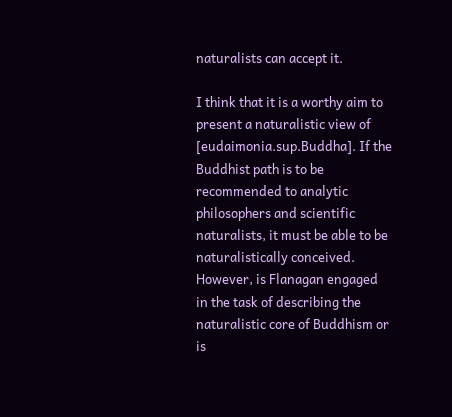naturalists can accept it.

I think that it is a worthy aim to present a naturalistic view of [eudaimonia.sup.Buddha]. If the Buddhist path is to be recommended to analytic philosophers and scientific naturalists, it must be able to be naturalistically conceived. However, is Flanagan engaged in the task of describing the naturalistic core of Buddhism or is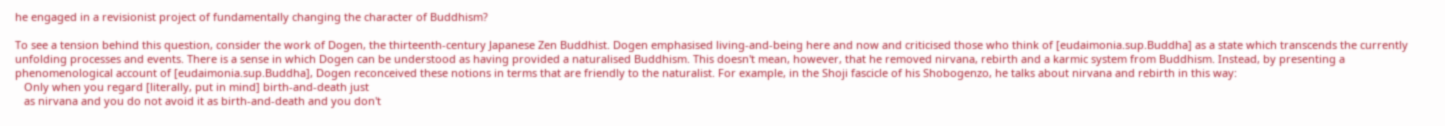he engaged in a revisionist project of fundamentally changing the character of Buddhism?

To see a tension behind this question, consider the work of Dogen, the thirteenth-century Japanese Zen Buddhist. Dogen emphasised living-and-being here and now and criticised those who think of [eudaimonia.sup.Buddha] as a state which transcends the currently unfolding processes and events. There is a sense in which Dogen can be understood as having provided a naturalised Buddhism. This doesn't mean, however, that he removed nirvana, rebirth and a karmic system from Buddhism. Instead, by presenting a phenomenological account of [eudaimonia.sup.Buddha], Dogen reconceived these notions in terms that are friendly to the naturalist. For example, in the Shoji fascicle of his Shobogenzo, he talks about nirvana and rebirth in this way:
   Only when you regard [literally, put in mind] birth-and-death just
   as nirvana and you do not avoid it as birth-and-death and you don't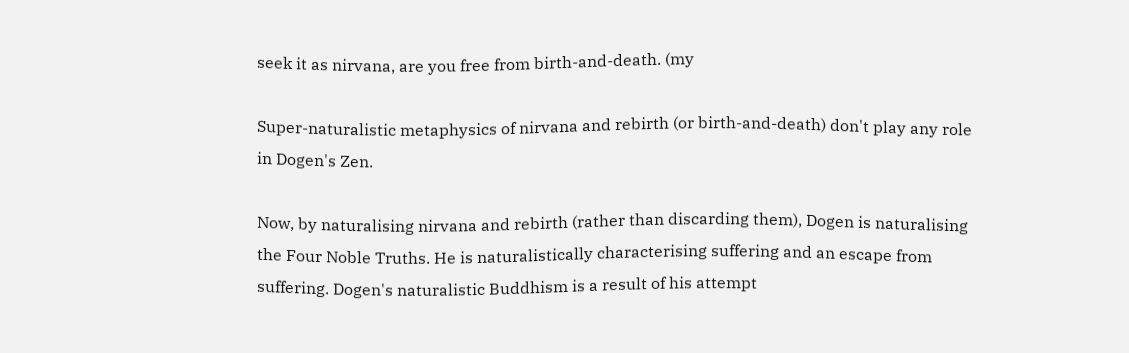seek it as nirvana, are you free from birth-and-death. (my

Super-naturalistic metaphysics of nirvana and rebirth (or birth-and-death) don't play any role in Dogen's Zen.

Now, by naturalising nirvana and rebirth (rather than discarding them), Dogen is naturalising the Four Noble Truths. He is naturalistically characterising suffering and an escape from suffering. Dogen's naturalistic Buddhism is a result of his attempt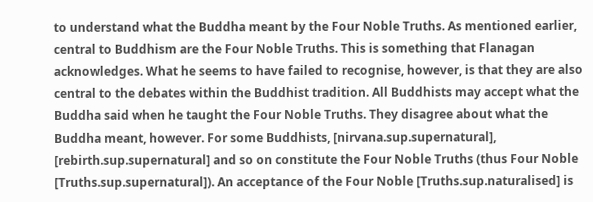to understand what the Buddha meant by the Four Noble Truths. As mentioned earlier, central to Buddhism are the Four Noble Truths. This is something that Flanagan acknowledges. What he seems to have failed to recognise, however, is that they are also central to the debates within the Buddhist tradition. All Buddhists may accept what the Buddha said when he taught the Four Noble Truths. They disagree about what the Buddha meant, however. For some Buddhists, [nirvana.sup.supernatural], [rebirth.sup.supernatural] and so on constitute the Four Noble Truths (thus Four Noble [Truths.sup.supernatural]). An acceptance of the Four Noble [Truths.sup.naturalised] is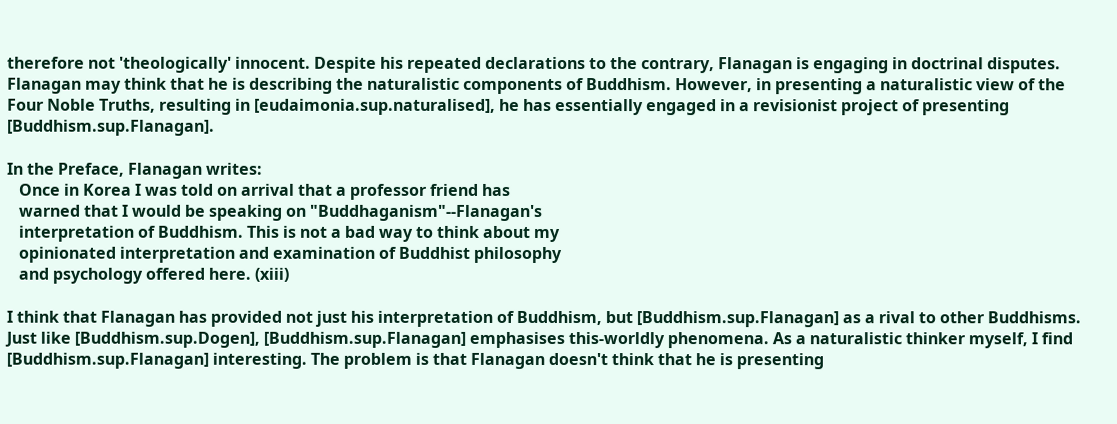therefore not 'theologically' innocent. Despite his repeated declarations to the contrary, Flanagan is engaging in doctrinal disputes. Flanagan may think that he is describing the naturalistic components of Buddhism. However, in presenting a naturalistic view of the Four Noble Truths, resulting in [eudaimonia.sup.naturalised], he has essentially engaged in a revisionist project of presenting [Buddhism.sup.Flanagan].

In the Preface, Flanagan writes:
   Once in Korea I was told on arrival that a professor friend has
   warned that I would be speaking on "Buddhaganism"--Flanagan's
   interpretation of Buddhism. This is not a bad way to think about my
   opinionated interpretation and examination of Buddhist philosophy
   and psychology offered here. (xiii)

I think that Flanagan has provided not just his interpretation of Buddhism, but [Buddhism.sup.Flanagan] as a rival to other Buddhisms. Just like [Buddhism.sup.Dogen], [Buddhism.sup.Flanagan] emphasises this-worldly phenomena. As a naturalistic thinker myself, I find [Buddhism.sup.Flanagan] interesting. The problem is that Flanagan doesn't think that he is presenting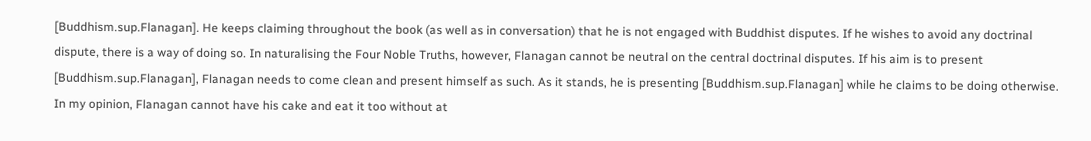[Buddhism.sup.Flanagan]. He keeps claiming throughout the book (as well as in conversation) that he is not engaged with Buddhist disputes. If he wishes to avoid any doctrinal dispute, there is a way of doing so. In naturalising the Four Noble Truths, however, Flanagan cannot be neutral on the central doctrinal disputes. If his aim is to present [Buddhism.sup.Flanagan], Flanagan needs to come clean and present himself as such. As it stands, he is presenting [Buddhism.sup.Flanagan] while he claims to be doing otherwise. In my opinion, Flanagan cannot have his cake and eat it too without at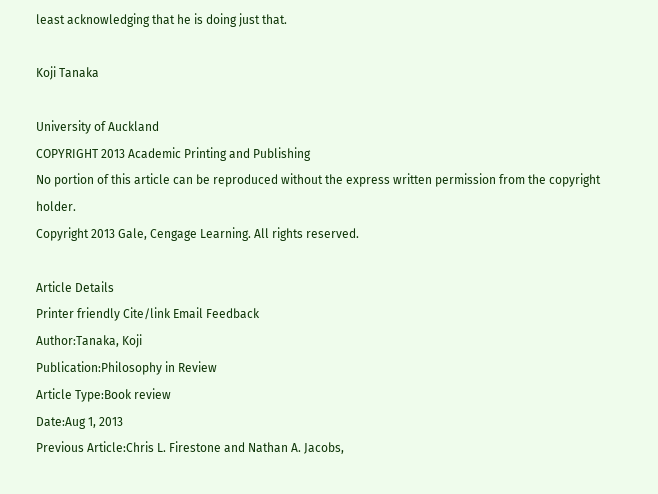least acknowledging that he is doing just that.

Koji Tanaka

University of Auckland
COPYRIGHT 2013 Academic Printing and Publishing
No portion of this article can be reproduced without the express written permission from the copyright holder.
Copyright 2013 Gale, Cengage Learning. All rights reserved.

Article Details
Printer friendly Cite/link Email Feedback
Author:Tanaka, Koji
Publication:Philosophy in Review
Article Type:Book review
Date:Aug 1, 2013
Previous Article:Chris L. Firestone and Nathan A. Jacobs,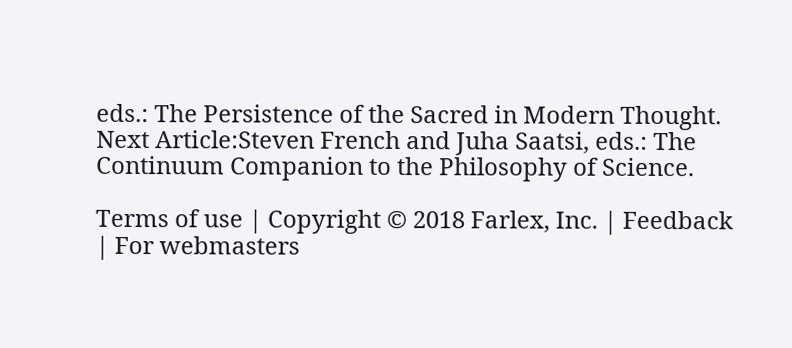eds.: The Persistence of the Sacred in Modern Thought.
Next Article:Steven French and Juha Saatsi, eds.: The Continuum Companion to the Philosophy of Science.

Terms of use | Copyright © 2018 Farlex, Inc. | Feedback | For webmasters